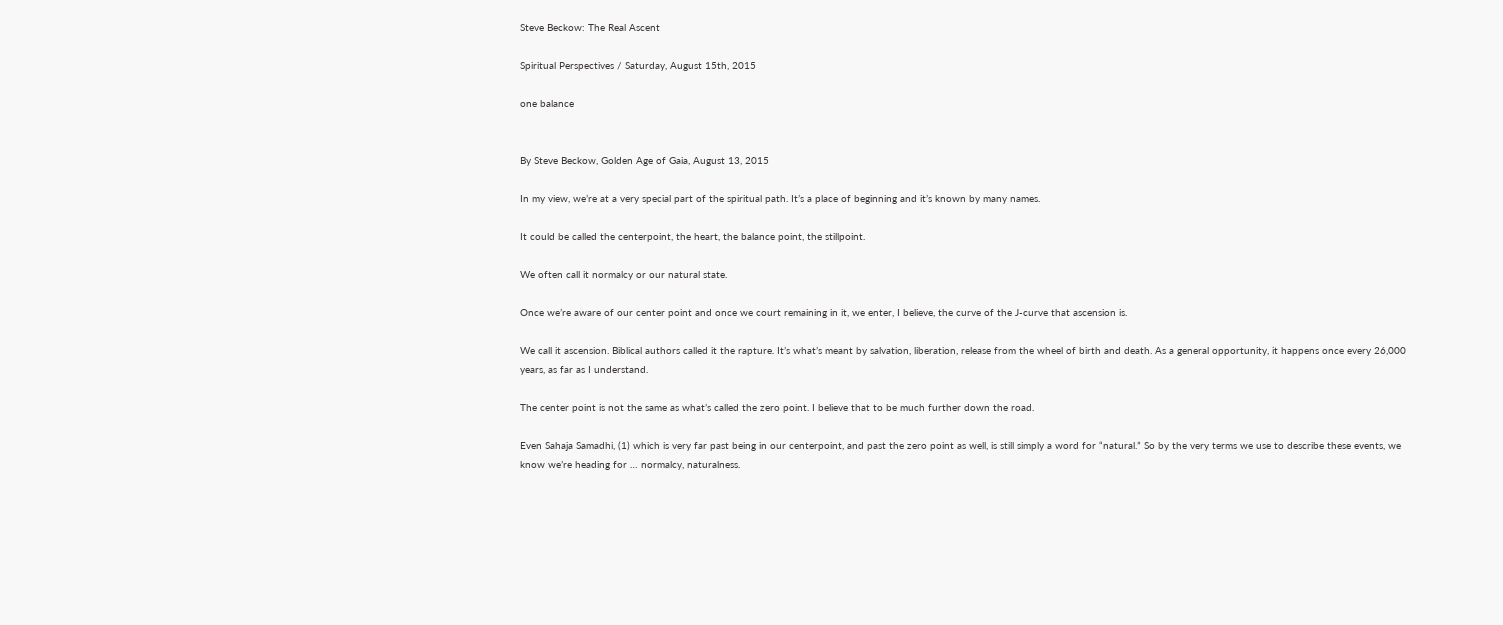Steve Beckow: The Real Ascent

Spiritual Perspectives / Saturday, August 15th, 2015

one balance


By Steve Beckow, Golden Age of Gaia, August 13, 2015

In my view, we’re at a very special part of the spiritual path. It’s a place of beginning and it’s known by many names.

It could be called the centerpoint, the heart, the balance point, the stillpoint.

We often call it normalcy or our natural state.

Once we’re aware of our center point and once we court remaining in it, we enter, I believe, the curve of the J-curve that ascension is.

We call it ascension. Biblical authors called it the rapture. It’s what’s meant by salvation, liberation, release from the wheel of birth and death. As a general opportunity, it happens once every 26,000 years, as far as I understand.

The center point is not the same as what’s called the zero point. I believe that to be much further down the road.

Even Sahaja Samadhi, (1) which is very far past being in our centerpoint, and past the zero point as well, is still simply a word for “natural.” So by the very terms we use to describe these events, we know we’re heading for … normalcy, naturalness.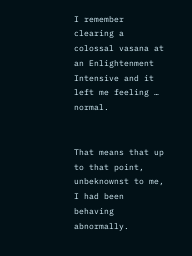I remember clearing a colossal vasana at an Enlightenment Intensive and it left me feeling … normal.


That means that up to that point, unbeknownst to me, I had been behaving abnormally.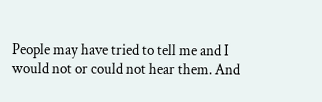People may have tried to tell me and I would not or could not hear them. And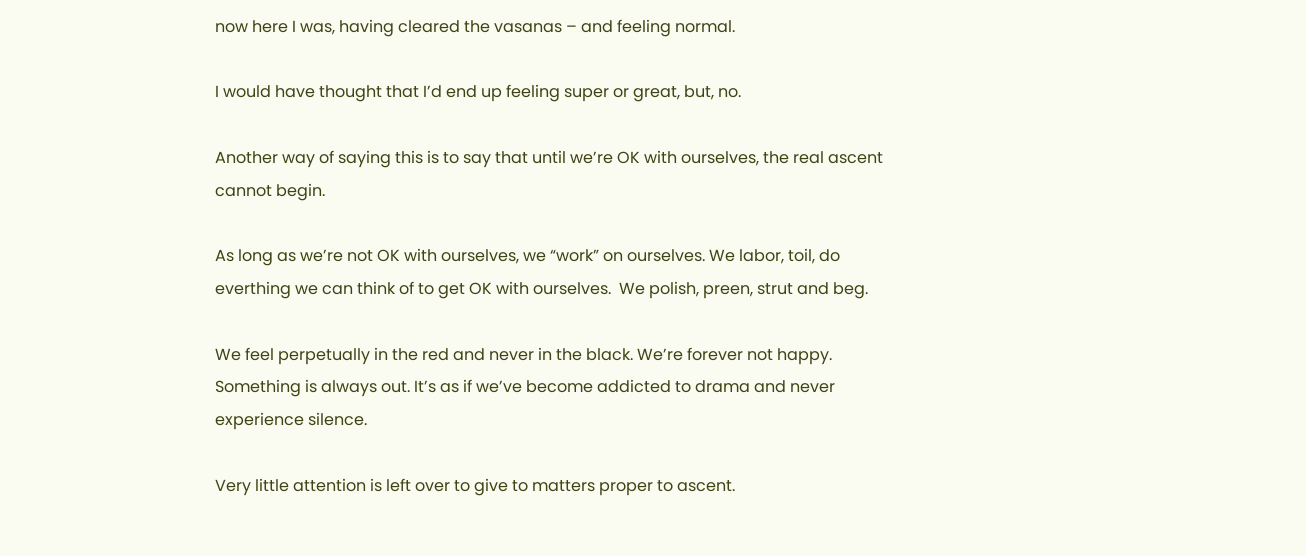now here I was, having cleared the vasanas – and feeling normal.

I would have thought that I’d end up feeling super or great, but, no.

Another way of saying this is to say that until we’re OK with ourselves, the real ascent cannot begin.

As long as we’re not OK with ourselves, we “work” on ourselves. We labor, toil, do everthing we can think of to get OK with ourselves.  We polish, preen, strut and beg.

We feel perpetually in the red and never in the black. We’re forever not happy. Something is always out. It’s as if we’ve become addicted to drama and never experience silence.

Very little attention is left over to give to matters proper to ascent.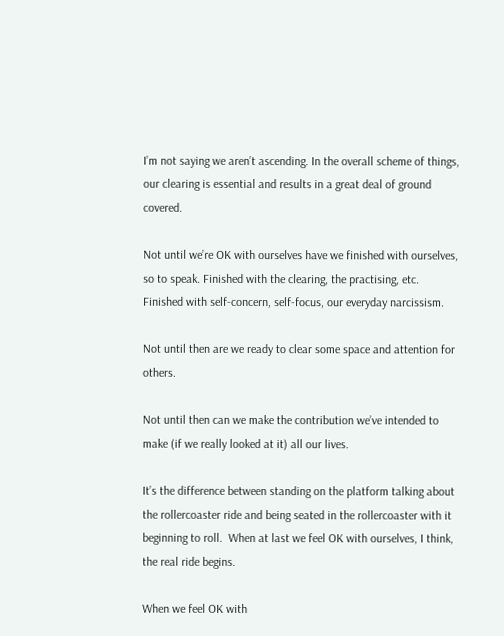I’m not saying we aren’t ascending. In the overall scheme of things, our clearing is essential and results in a great deal of ground covered.

Not until we’re OK with ourselves have we finished with ourselves, so to speak. Finished with the clearing, the practising, etc. Finished with self-concern, self-focus, our everyday narcissism.

Not until then are we ready to clear some space and attention for others.

Not until then can we make the contribution we’ve intended to make (if we really looked at it) all our lives.

It’s the difference between standing on the platform talking about the rollercoaster ride and being seated in the rollercoaster with it beginning to roll.  When at last we feel OK with ourselves, I think, the real ride begins.

When we feel OK with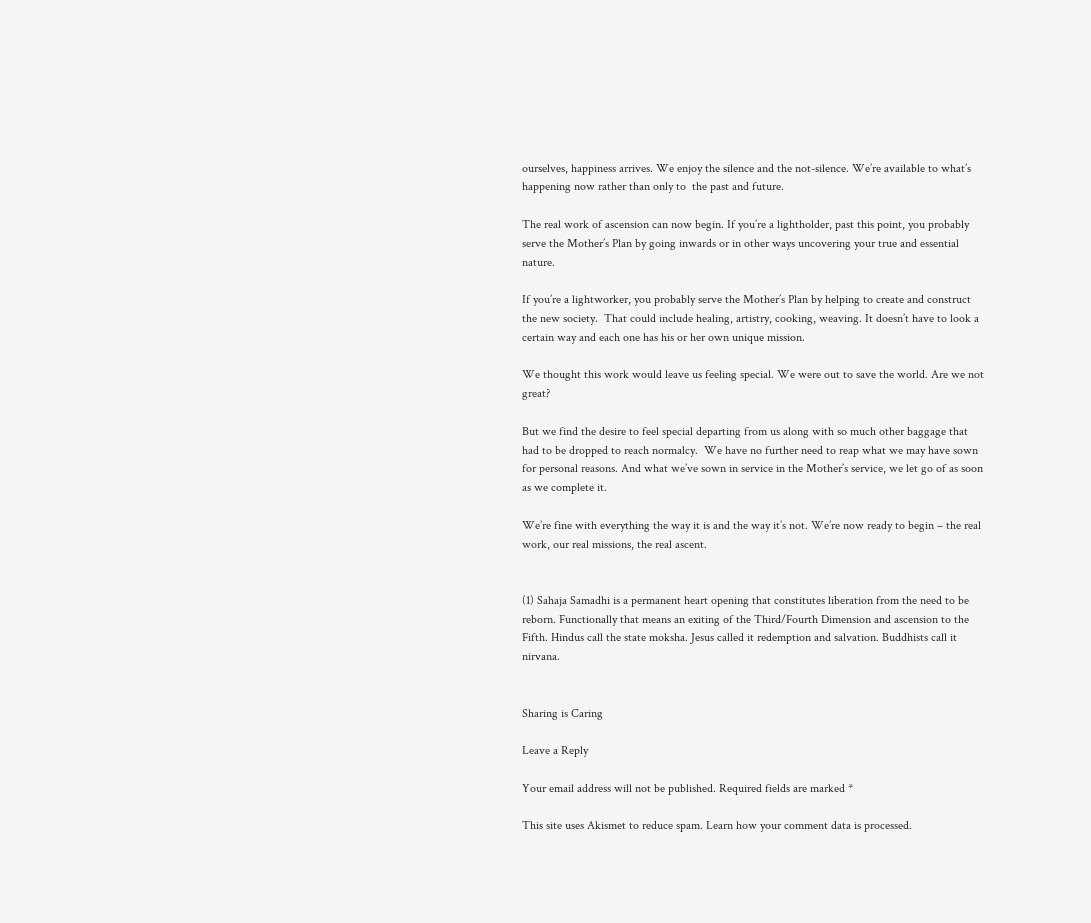ourselves, happiness arrives. We enjoy the silence and the not-silence. We’re available to what’s happening now rather than only to  the past and future.

The real work of ascension can now begin. If you’re a lightholder, past this point, you probably serve the Mother’s Plan by going inwards or in other ways uncovering your true and essential nature.

If you’re a lightworker, you probably serve the Mother’s Plan by helping to create and construct the new society.  That could include healing, artistry, cooking, weaving. It doesn’t have to look a certain way and each one has his or her own unique mission.

We thought this work would leave us feeling special. We were out to save the world. Are we not great?

But we find the desire to feel special departing from us along with so much other baggage that had to be dropped to reach normalcy.  We have no further need to reap what we may have sown for personal reasons. And what we’ve sown in service in the Mother’s service, we let go of as soon as we complete it.

We’re fine with everything the way it is and the way it’s not. We’re now ready to begin – the real work, our real missions, the real ascent.


(1) Sahaja Samadhi is a permanent heart opening that constitutes liberation from the need to be reborn. Functionally that means an exiting of the Third/Fourth Dimension and ascension to the Fifth. Hindus call the state moksha. Jesus called it redemption and salvation. Buddhists call it nirvana.


Sharing is Caring

Leave a Reply

Your email address will not be published. Required fields are marked *

This site uses Akismet to reduce spam. Learn how your comment data is processed.